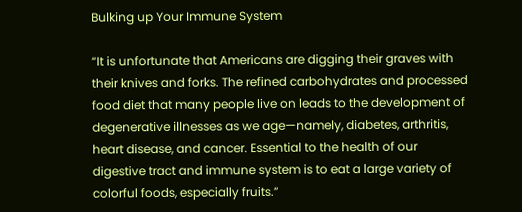Bulking up Your Immune System

“It is unfortunate that Americans are digging their graves with their knives and forks. The refined carbohydrates and processed food diet that many people live on leads to the development of degenerative illnesses as we age—namely, diabetes, arthritis, heart disease, and cancer. Essential to the health of our digestive tract and immune system is to eat a large variety of colorful foods, especially fruits.”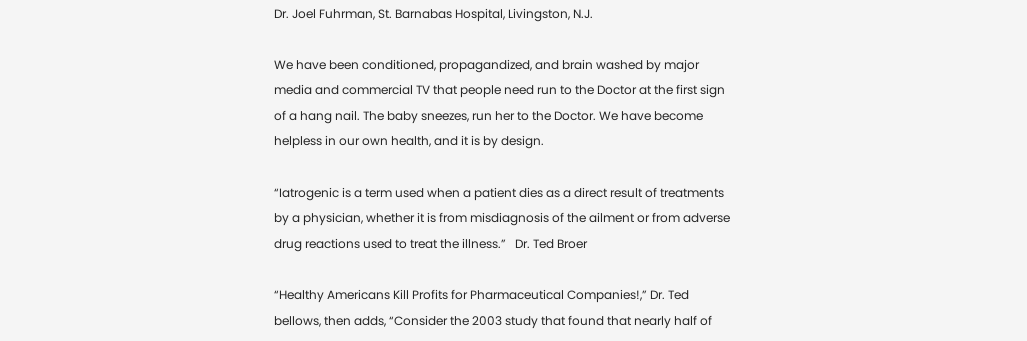Dr. Joel Fuhrman, St. Barnabas Hospital, Livingston, N.J.

We have been conditioned, propagandized, and brain washed by major media and commercial TV that people need run to the Doctor at the first sign of a hang nail. The baby sneezes, run her to the Doctor. We have become helpless in our own health, and it is by design.

“Iatrogenic is a term used when a patient dies as a direct result of treatments by a physician, whether it is from misdiagnosis of the ailment or from adverse drug reactions used to treat the illness.”   Dr. Ted Broer

“Healthy Americans Kill Profits for Pharmaceutical Companies!,” Dr. Ted bellows, then adds, “Consider the 2003 study that found that nearly half of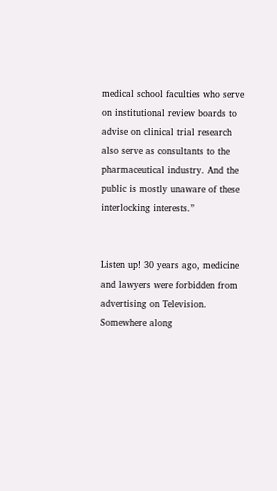medical school faculties who serve on institutional review boards to advise on clinical trial research also serve as consultants to the pharmaceutical industry. And the public is mostly unaware of these interlocking interests.”


Listen up! 30 years ago, medicine and lawyers were forbidden from advertising on Television. Somewhere along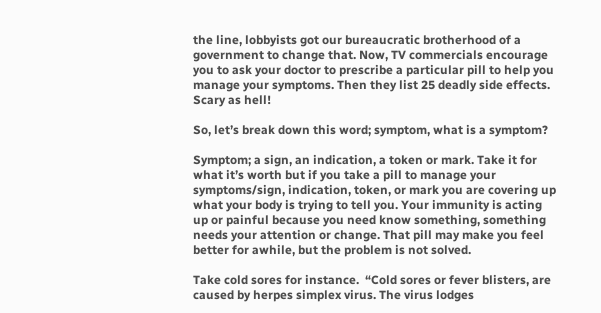the line, lobbyists got our bureaucratic brotherhood of a government to change that. Now, TV commercials encourage you to ask your doctor to prescribe a particular pill to help you manage your symptoms. Then they list 25 deadly side effects. Scary as hell!

So, let’s break down this word; symptom, what is a symptom?

Symptom; a sign, an indication, a token or mark. Take it for what it’s worth but if you take a pill to manage your symptoms/sign, indication, token, or mark you are covering up what your body is trying to tell you. Your immunity is acting up or painful because you need know something, something needs your attention or change. That pill may make you feel better for awhile, but the problem is not solved.

Take cold sores for instance.  “Cold sores or fever blisters, are caused by herpes simplex virus. The virus lodges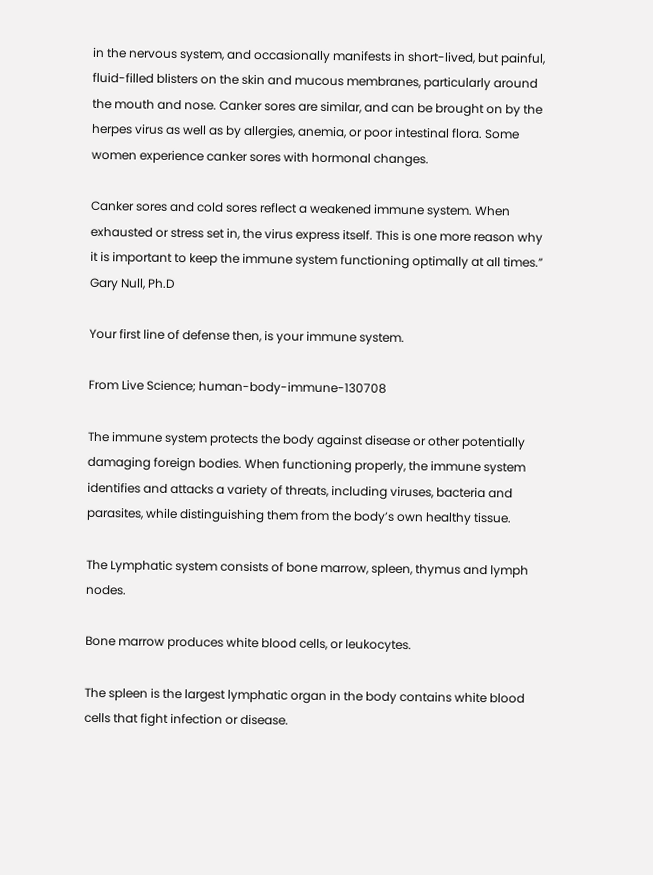in the nervous system, and occasionally manifests in short-lived, but painful, fluid-filled blisters on the skin and mucous membranes, particularly around the mouth and nose. Canker sores are similar, and can be brought on by the herpes virus as well as by allergies, anemia, or poor intestinal flora. Some women experience canker sores with hormonal changes.

Canker sores and cold sores reflect a weakened immune system. When exhausted or stress set in, the virus express itself. This is one more reason why it is important to keep the immune system functioning optimally at all times.”  Gary Null, Ph.D

Your first line of defense then, is your immune system.

From Live Science; human-body-immune-130708

The immune system protects the body against disease or other potentially damaging foreign bodies. When functioning properly, the immune system identifies and attacks a variety of threats, including viruses, bacteria and parasites, while distinguishing them from the body’s own healthy tissue.

The Lymphatic system consists of bone marrow, spleen, thymus and lymph nodes.

Bone marrow produces white blood cells, or leukocytes.

The spleen is the largest lymphatic organ in the body contains white blood cells that fight infection or disease.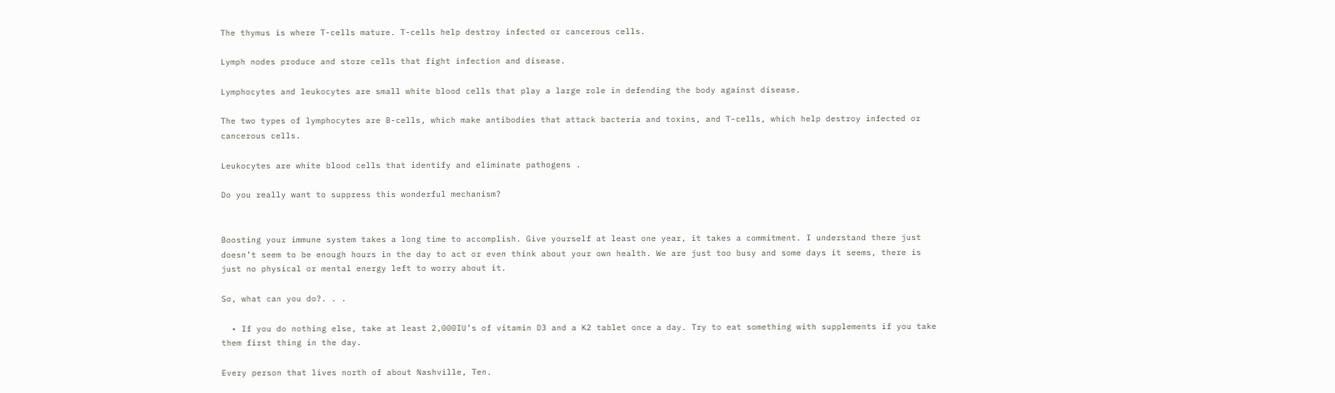The thymus is where T-cells mature. T-cells help destroy infected or cancerous cells.

Lymph nodes produce and store cells that fight infection and disease.

Lymphocytes and leukocytes are small white blood cells that play a large role in defending the body against disease.

The two types of lymphocytes are B-cells, which make antibodies that attack bacteria and toxins, and T-cells, which help destroy infected or cancerous cells.

Leukocytes are white blood cells that identify and eliminate pathogens .

Do you really want to suppress this wonderful mechanism?


Boosting your immune system takes a long time to accomplish. Give yourself at least one year, it takes a commitment. I understand there just doesn’t seem to be enough hours in the day to act or even think about your own health. We are just too busy and some days it seems, there is just no physical or mental energy left to worry about it.

So, what can you do?. . .

  • If you do nothing else, take at least 2,000IU’s of vitamin D3 and a K2 tablet once a day. Try to eat something with supplements if you take them first thing in the day.

Every person that lives north of about Nashville, Ten.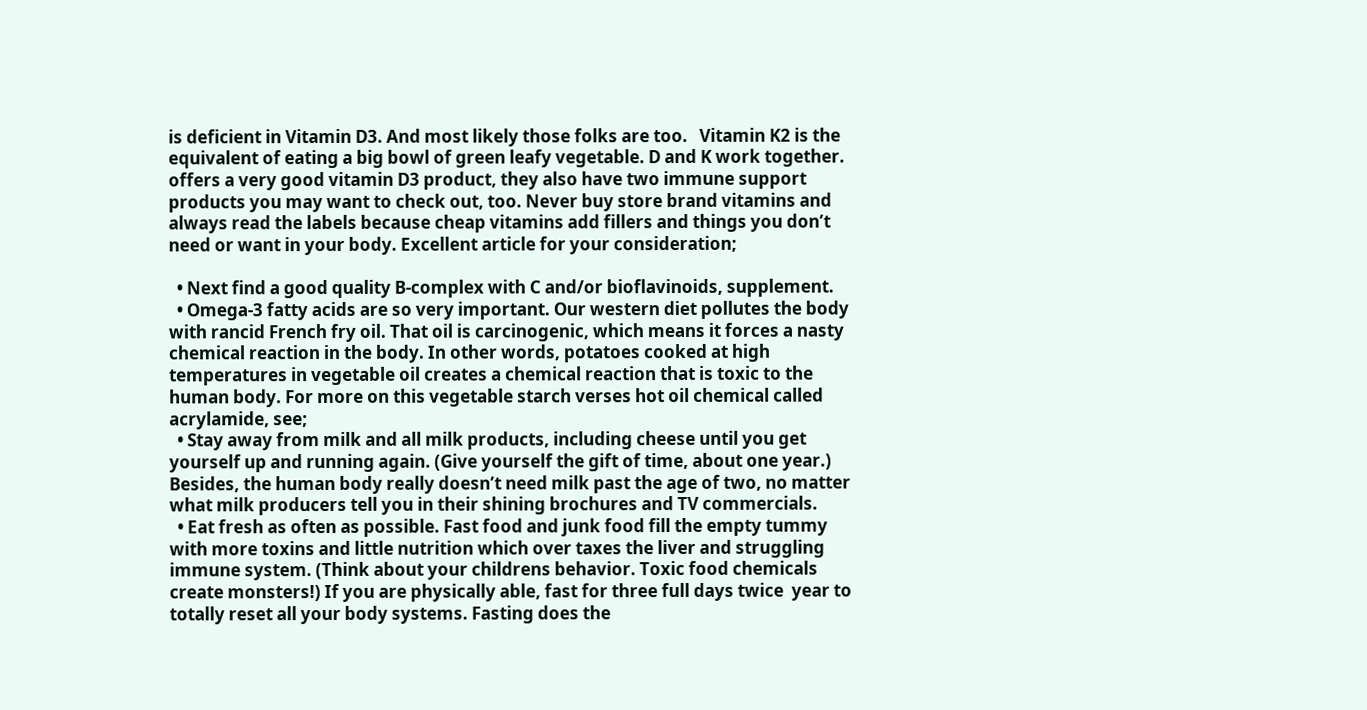is deficient in Vitamin D3. And most likely those folks are too.   Vitamin K2 is the equivalent of eating a big bowl of green leafy vegetable. D and K work together. offers a very good vitamin D3 product, they also have two immune support products you may want to check out, too. Never buy store brand vitamins and always read the labels because cheap vitamins add fillers and things you don’t need or want in your body. Excellent article for your consideration;

  • Next find a good quality B-complex with C and/or bioflavinoids, supplement.
  • Omega-3 fatty acids are so very important. Our western diet pollutes the body with rancid French fry oil. That oil is carcinogenic, which means it forces a nasty chemical reaction in the body. In other words, potatoes cooked at high temperatures in vegetable oil creates a chemical reaction that is toxic to the human body. For more on this vegetable starch verses hot oil chemical called acrylamide, see;
  • Stay away from milk and all milk products, including cheese until you get yourself up and running again. (Give yourself the gift of time, about one year.) Besides, the human body really doesn’t need milk past the age of two, no matter what milk producers tell you in their shining brochures and TV commercials.
  • Eat fresh as often as possible. Fast food and junk food fill the empty tummy with more toxins and little nutrition which over taxes the liver and struggling immune system. (Think about your childrens behavior. Toxic food chemicals create monsters!) If you are physically able, fast for three full days twice  year to totally reset all your body systems. Fasting does the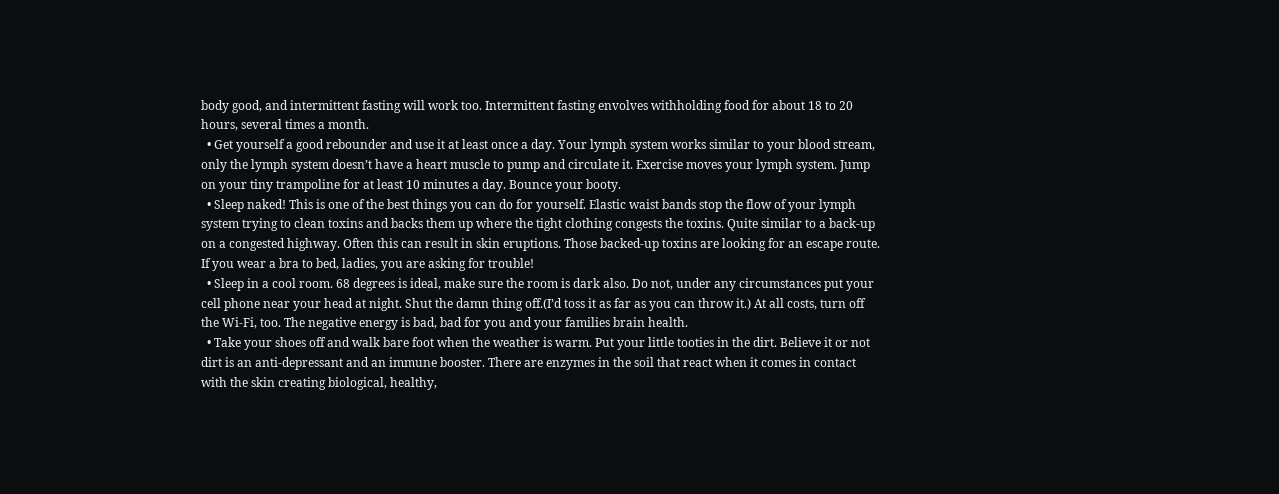body good, and intermittent fasting will work too. Intermittent fasting envolves withholding food for about 18 to 20 hours, several times a month.
  • Get yourself a good rebounder and use it at least once a day. Your lymph system works similar to your blood stream, only the lymph system doesn’t have a heart muscle to pump and circulate it. Exercise moves your lymph system. Jump on your tiny trampoline for at least 10 minutes a day. Bounce your booty.
  • Sleep naked! This is one of the best things you can do for yourself. Elastic waist bands stop the flow of your lymph system trying to clean toxins and backs them up where the tight clothing congests the toxins. Quite similar to a back-up on a congested highway. Often this can result in skin eruptions. Those backed-up toxins are looking for an escape route. If you wear a bra to bed, ladies, you are asking for trouble!
  • Sleep in a cool room. 68 degrees is ideal, make sure the room is dark also. Do not, under any circumstances put your cell phone near your head at night. Shut the damn thing off.(I’d toss it as far as you can throw it.) At all costs, turn off the Wi-Fi, too. The negative energy is bad, bad for you and your families brain health.
  • Take your shoes off and walk bare foot when the weather is warm. Put your little tooties in the dirt. Believe it or not dirt is an anti-depressant and an immune booster. There are enzymes in the soil that react when it comes in contact with the skin creating biological, healthy,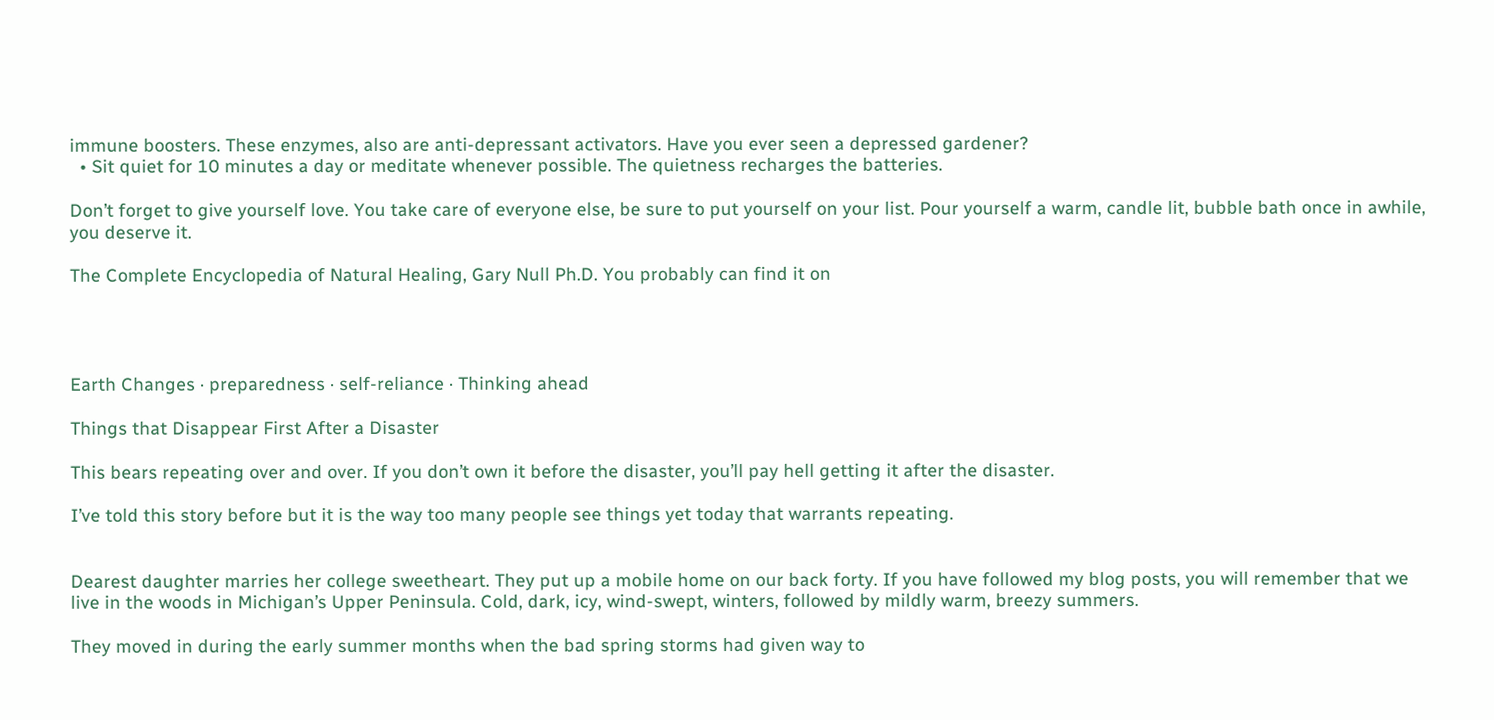immune boosters. These enzymes, also are anti-depressant activators. Have you ever seen a depressed gardener?
  • Sit quiet for 10 minutes a day or meditate whenever possible. The quietness recharges the batteries.

Don’t forget to give yourself love. You take care of everyone else, be sure to put yourself on your list. Pour yourself a warm, candle lit, bubble bath once in awhile, you deserve it.

The Complete Encyclopedia of Natural Healing, Gary Null Ph.D. You probably can find it on




Earth Changes · preparedness · self-reliance · Thinking ahead

Things that Disappear First After a Disaster

This bears repeating over and over. If you don’t own it before the disaster, you’ll pay hell getting it after the disaster.

I’ve told this story before but it is the way too many people see things yet today that warrants repeating.


Dearest daughter marries her college sweetheart. They put up a mobile home on our back forty. If you have followed my blog posts, you will remember that we live in the woods in Michigan’s Upper Peninsula. Cold, dark, icy, wind-swept, winters, followed by mildly warm, breezy summers.

They moved in during the early summer months when the bad spring storms had given way to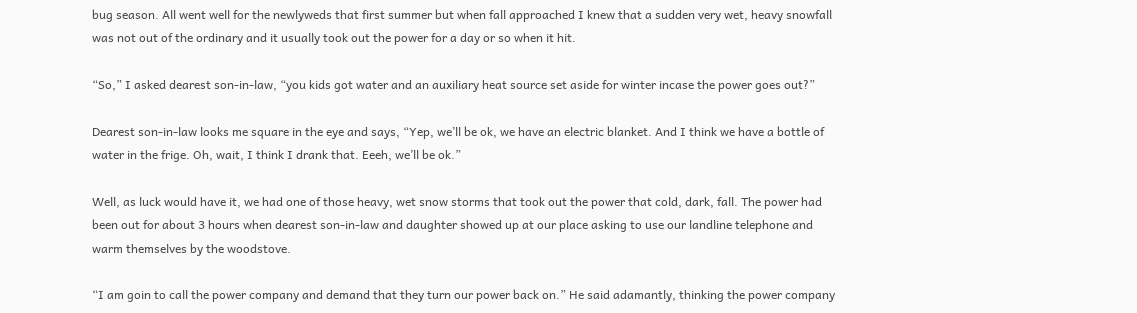bug season. All went well for the newlyweds that first summer but when fall approached I knew that a sudden very wet, heavy snowfall was not out of the ordinary and it usually took out the power for a day or so when it hit.

“So,” I asked dearest son-in-law, “you kids got water and an auxiliary heat source set aside for winter incase the power goes out?”

Dearest son-in-law looks me square in the eye and says, “Yep, we’ll be ok, we have an electric blanket. And I think we have a bottle of water in the frige. Oh, wait, I think I drank that. Eeeh, we’ll be ok.”

Well, as luck would have it, we had one of those heavy, wet snow storms that took out the power that cold, dark, fall. The power had been out for about 3 hours when dearest son-in-law and daughter showed up at our place asking to use our landline telephone and warm themselves by the woodstove.

“I am goin to call the power company and demand that they turn our power back on.” He said adamantly, thinking the power company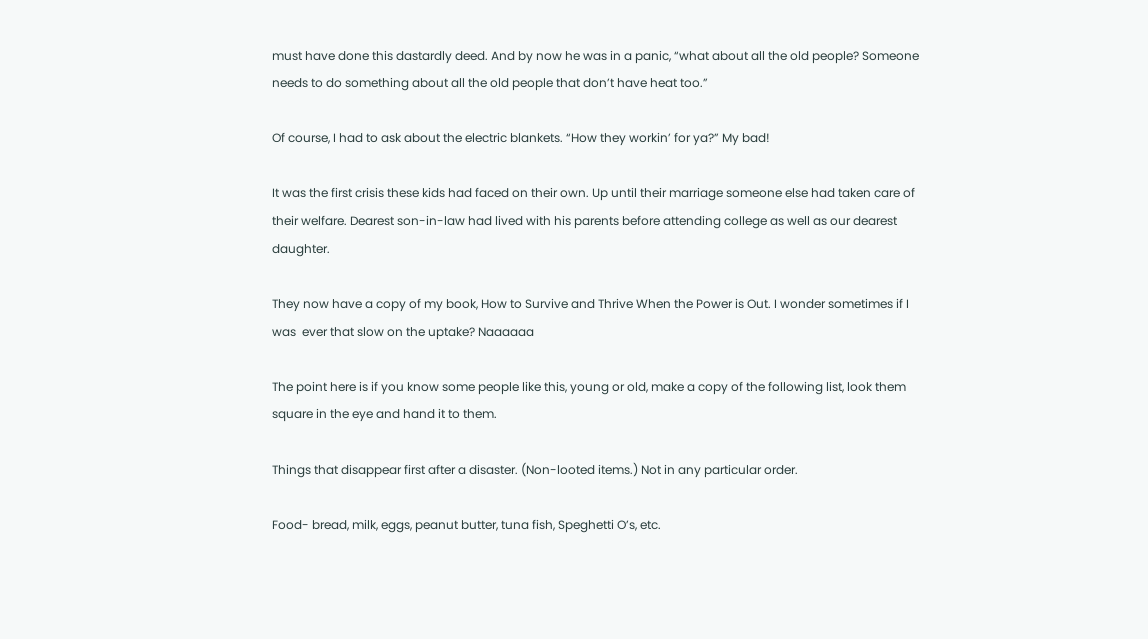must have done this dastardly deed. And by now he was in a panic, “what about all the old people? Someone needs to do something about all the old people that don’t have heat too.”

Of course, I had to ask about the electric blankets. “How they workin’ for ya?” My bad!

It was the first crisis these kids had faced on their own. Up until their marriage someone else had taken care of their welfare. Dearest son-in-law had lived with his parents before attending college as well as our dearest daughter.

They now have a copy of my book, How to Survive and Thrive When the Power is Out. I wonder sometimes if I was  ever that slow on the uptake? Naaaaaa

The point here is if you know some people like this, young or old, make a copy of the following list, look them square in the eye and hand it to them.

Things that disappear first after a disaster. (Non-looted items.) Not in any particular order.

Food- bread, milk, eggs, peanut butter, tuna fish, Speghetti O’s, etc.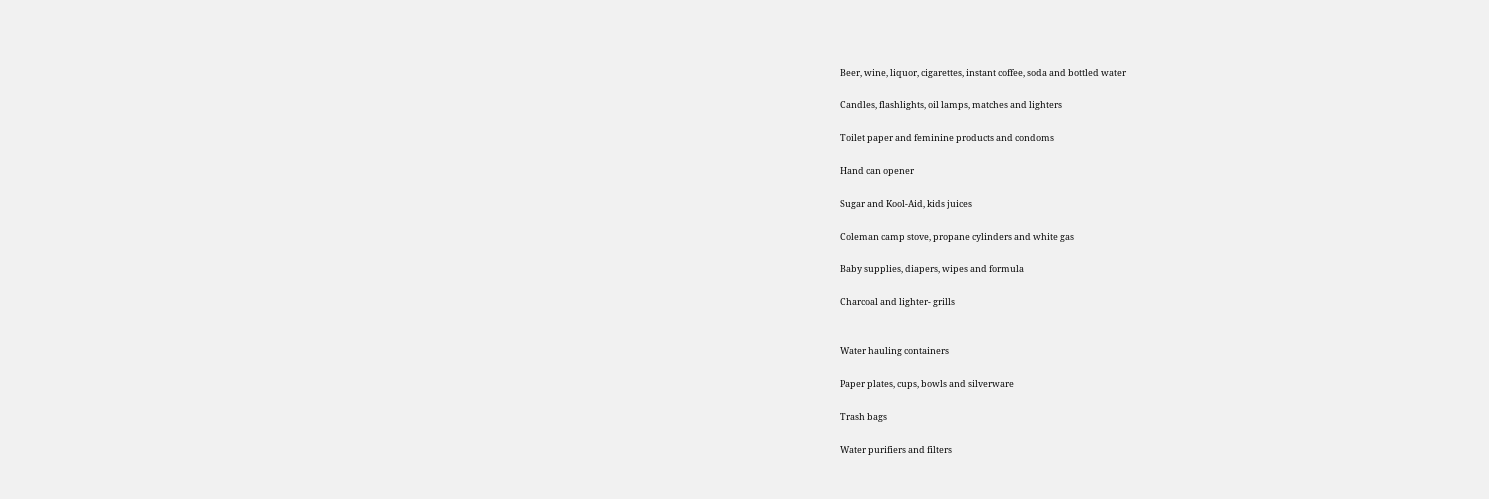Beer, wine, liquor, cigarettes, instant coffee, soda and bottled water

Candles, flashlights, oil lamps, matches and lighters

Toilet paper and feminine products and condoms

Hand can opener

Sugar and Kool-Aid, kids juices

Coleman camp stove, propane cylinders and white gas

Baby supplies, diapers, wipes and formula

Charcoal and lighter- grills


Water hauling containers

Paper plates, cups, bowls and silverware

Trash bags

Water purifiers and filters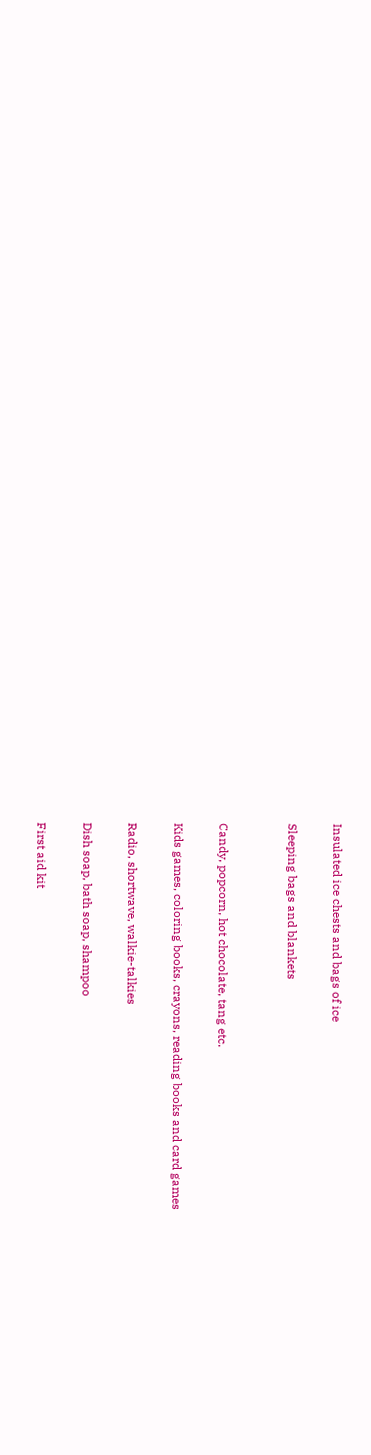Insulated ice chests and bags of ice

Sleeping bags and blankets


Candy, popcorn, hot chocolate, tang etc.

Kids games, coloring books, crayons, reading books and card games

Radio, shortwave, walkie-talkies

Dish soap, bath soap, shampoo

First aid kit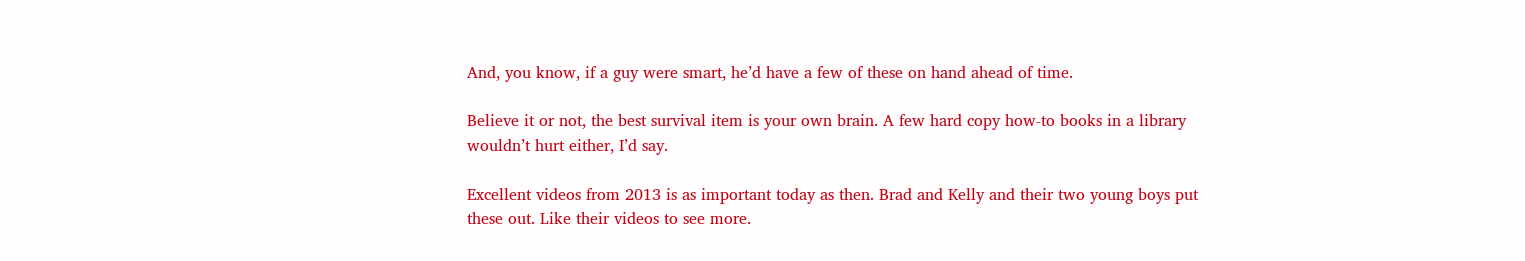And, you know, if a guy were smart, he’d have a few of these on hand ahead of time.

Believe it or not, the best survival item is your own brain. A few hard copy how-to books in a library wouldn’t hurt either, I’d say.

Excellent videos from 2013 is as important today as then. Brad and Kelly and their two young boys put these out. Like their videos to see more.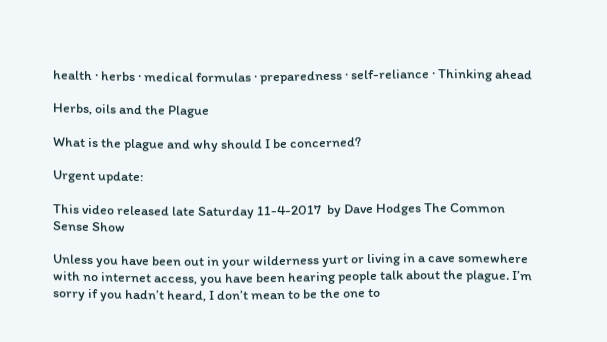health · herbs · medical formulas · preparedness · self-reliance · Thinking ahead

Herbs, oils and the Plague

What is the plague and why should I be concerned?

Urgent update:

This video released late Saturday 11-4-2017  by Dave Hodges The Common Sense Show

Unless you have been out in your wilderness yurt or living in a cave somewhere with no internet access, you have been hearing people talk about the plague. I’m sorry if you hadn’t heard, I don’t mean to be the one to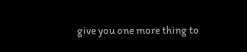give you one more thing to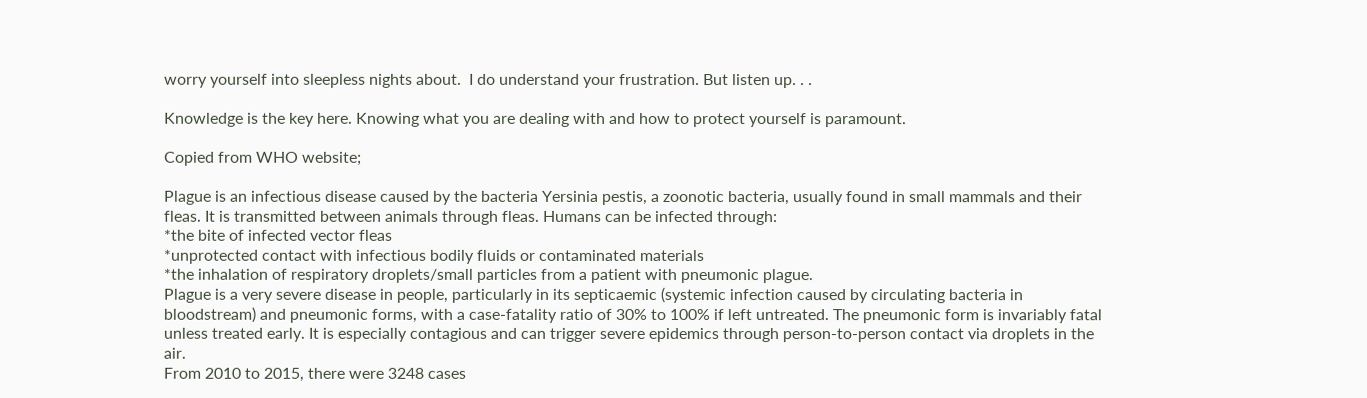worry yourself into sleepless nights about.  I do understand your frustration. But listen up. . .

Knowledge is the key here. Knowing what you are dealing with and how to protect yourself is paramount.

Copied from WHO website;

Plague is an infectious disease caused by the bacteria Yersinia pestis, a zoonotic bacteria, usually found in small mammals and their fleas. It is transmitted between animals through fleas. Humans can be infected through:
*the bite of infected vector fleas
*unprotected contact with infectious bodily fluids or contaminated materials
*the inhalation of respiratory droplets/small particles from a patient with pneumonic plague.
Plague is a very severe disease in people, particularly in its septicaemic (systemic infection caused by circulating bacteria in bloodstream) and pneumonic forms, with a case-fatality ratio of 30% to 100% if left untreated. The pneumonic form is invariably fatal unless treated early. It is especially contagious and can trigger severe epidemics through person-to-person contact via droplets in the air.
From 2010 to 2015, there were 3248 cases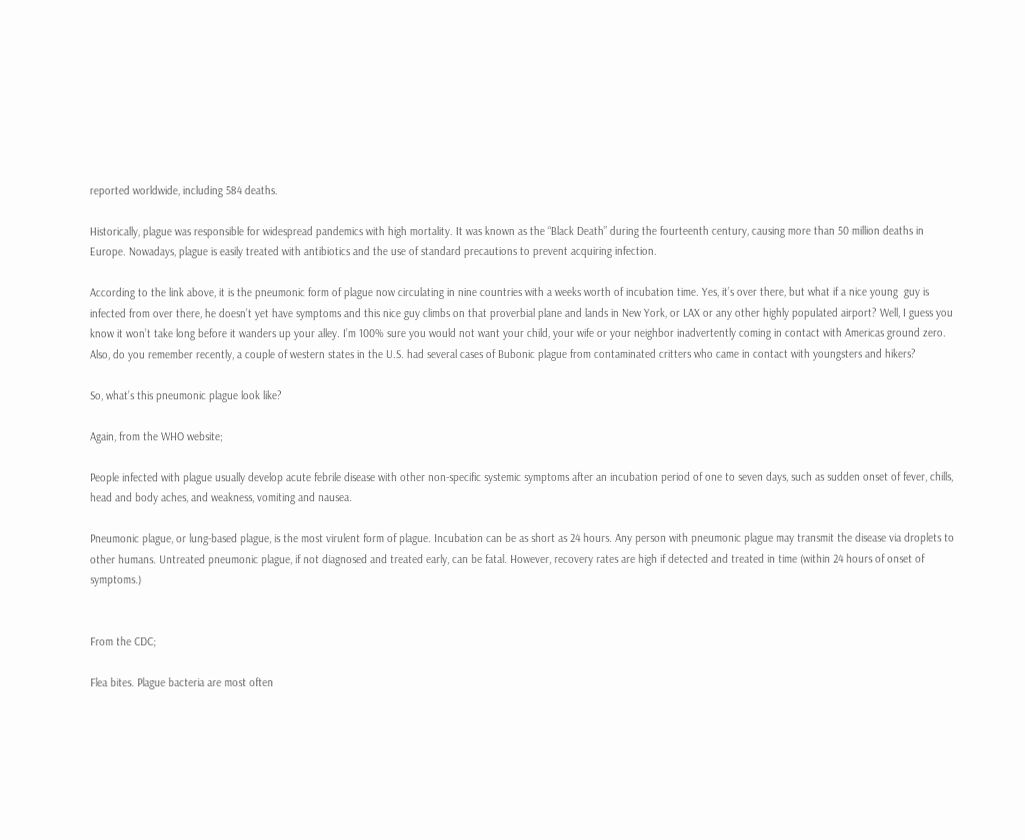reported worldwide, including 584 deaths.

Historically, plague was responsible for widespread pandemics with high mortality. It was known as the “Black Death” during the fourteenth century, causing more than 50 million deaths in Europe. Nowadays, plague is easily treated with antibiotics and the use of standard precautions to prevent acquiring infection.

According to the link above, it is the pneumonic form of plague now circulating in nine countries with a weeks worth of incubation time. Yes, it’s over there, but what if a nice young  guy is infected from over there, he doesn’t yet have symptoms and this nice guy climbs on that proverbial plane and lands in New York, or LAX or any other highly populated airport? Well, I guess you know it won’t take long before it wanders up your alley. I’m 100% sure you would not want your child, your wife or your neighbor inadvertently coming in contact with Americas ground zero. Also, do you remember recently, a couple of western states in the U.S. had several cases of Bubonic plague from contaminated critters who came in contact with youngsters and hikers?

So, what’s this pneumonic plague look like?

Again, from the WHO website;

People infected with plague usually develop acute febrile disease with other non-specific systemic symptoms after an incubation period of one to seven days, such as sudden onset of fever, chills, head and body aches, and weakness, vomiting and nausea.

Pneumonic plague, or lung-based plague, is the most virulent form of plague. Incubation can be as short as 24 hours. Any person with pneumonic plague may transmit the disease via droplets to other humans. Untreated pneumonic plague, if not diagnosed and treated early, can be fatal. However, recovery rates are high if detected and treated in time (within 24 hours of onset of symptoms.)


From the CDC;

Flea bites. Plague bacteria are most often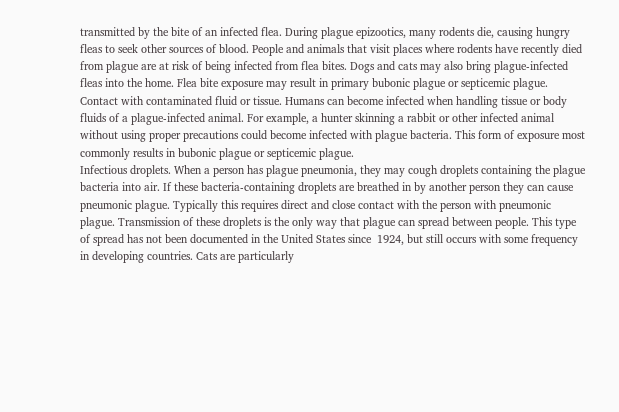transmitted by the bite of an infected flea. During plague epizootics, many rodents die, causing hungry fleas to seek other sources of blood. People and animals that visit places where rodents have recently died from plague are at risk of being infected from flea bites. Dogs and cats may also bring plague-infected fleas into the home. Flea bite exposure may result in primary bubonic plague or septicemic plague.
Contact with contaminated fluid or tissue. Humans can become infected when handling tissue or body fluids of a plague-infected animal. For example, a hunter skinning a rabbit or other infected animal without using proper precautions could become infected with plague bacteria. This form of exposure most commonly results in bubonic plague or septicemic plague.
Infectious droplets. When a person has plague pneumonia, they may cough droplets containing the plague bacteria into air. If these bacteria-containing droplets are breathed in by another person they can cause pneumonic plague. Typically this requires direct and close contact with the person with pneumonic plague. Transmission of these droplets is the only way that plague can spread between people. This type of spread has not been documented in the United States since  1924, but still occurs with some frequency in developing countries. Cats are particularly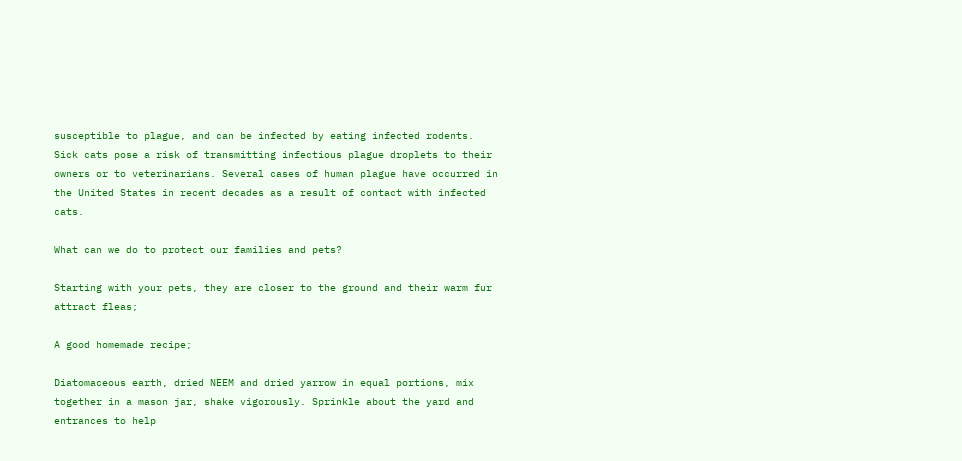susceptible to plague, and can be infected by eating infected rodents. Sick cats pose a risk of transmitting infectious plague droplets to their owners or to veterinarians. Several cases of human plague have occurred in the United States in recent decades as a result of contact with infected cats.

What can we do to protect our families and pets?

Starting with your pets, they are closer to the ground and their warm fur attract fleas;

A good homemade recipe;

Diatomaceous earth, dried NEEM and dried yarrow in equal portions, mix together in a mason jar, shake vigorously. Sprinkle about the yard and entrances to help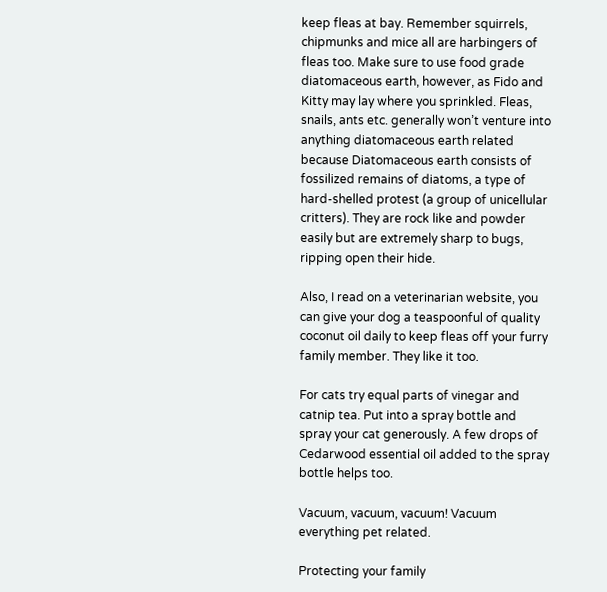keep fleas at bay. Remember squirrels, chipmunks and mice all are harbingers of fleas too. Make sure to use food grade diatomaceous earth, however, as Fido and Kitty may lay where you sprinkled. Fleas, snails, ants etc. generally won’t venture into anything diatomaceous earth related because Diatomaceous earth consists of fossilized remains of diatoms, a type of hard-shelled protest (a group of unicellular critters). They are rock like and powder easily but are extremely sharp to bugs, ripping open their hide.

Also, I read on a veterinarian website, you can give your dog a teaspoonful of quality coconut oil daily to keep fleas off your furry family member. They like it too.

For cats try equal parts of vinegar and catnip tea. Put into a spray bottle and spray your cat generously. A few drops of Cedarwood essential oil added to the spray bottle helps too.

Vacuum, vacuum, vacuum! Vacuum everything pet related.

Protecting your family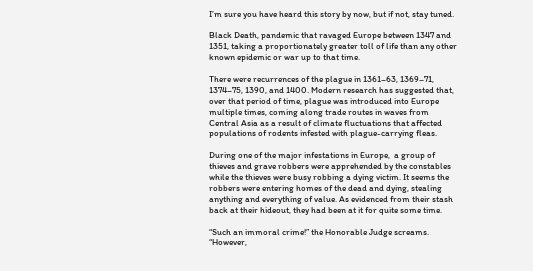I’m sure you have heard this story by now, but if not, stay tuned.

Black Death, pandemic that ravaged Europe between 1347 and 1351, taking a proportionately greater toll of life than any other known epidemic or war up to that time.

There were recurrences of the plague in 1361–63, 1369–71, 1374–75, 1390, and 1400. Modern research has suggested that, over that period of time, plague was introduced into Europe multiple times, coming along trade routes in waves from Central Asia as a result of climate fluctuations that affected populations of rodents infested with plague-carrying fleas.

During one of the major infestations in Europe,  a group of thieves and grave robbers were apprehended by the constables while the thieves were busy robbing a dying victim. It seems the robbers were entering homes of the dead and dying, stealing anything and everything of value. As evidenced from their stash back at their hideout, they had been at it for quite some time.

“Such an immoral crime!” the Honorable Judge screams.  “However,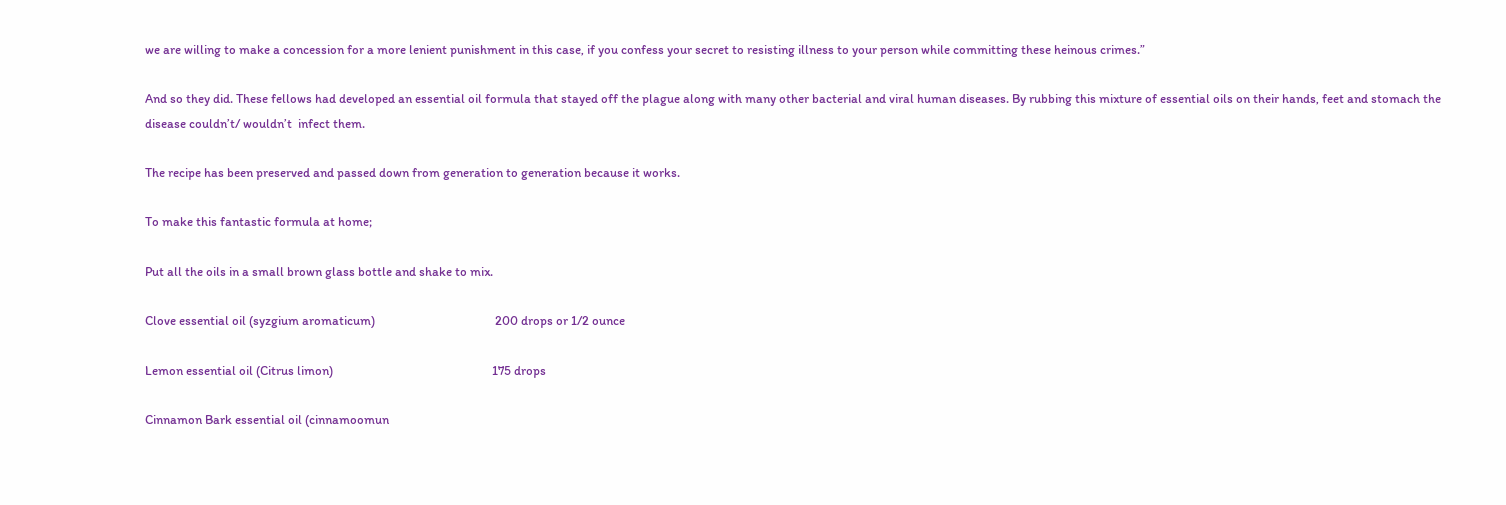we are willing to make a concession for a more lenient punishment in this case, if you confess your secret to resisting illness to your person while committing these heinous crimes.”

And so they did. These fellows had developed an essential oil formula that stayed off the plague along with many other bacterial and viral human diseases. By rubbing this mixture of essential oils on their hands, feet and stomach the disease couldn’t/ wouldn’t  infect them.

The recipe has been preserved and passed down from generation to generation because it works.

To make this fantastic formula at home;

Put all the oils in a small brown glass bottle and shake to mix.

Clove essential oil (syzgium aromaticum)                                        200 drops or 1/2 ounce

Lemon essential oil (Citrus limon)                                                     175 drops

Cinnamon Bark essential oil (cinnamoomun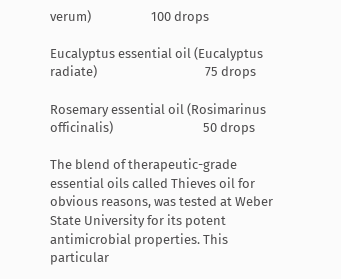verum)                    100 drops

Eucalyptus essential oil (Eucalyptus radiate)                                    75 drops

Rosemary essential oil (Rosimarinus officinalis)                              50 drops

The blend of therapeutic-grade essential oils called Thieves oil for obvious reasons, was tested at Weber State University for its potent antimicrobial properties. This particular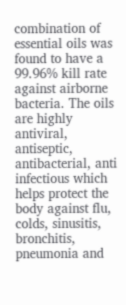combination of essential oils was found to have a 99.96% kill rate against airborne bacteria. The oils are highly antiviral, antiseptic, antibacterial, anti infectious which helps protect the body against flu, colds, sinusitis, bronchitis, pneumonia and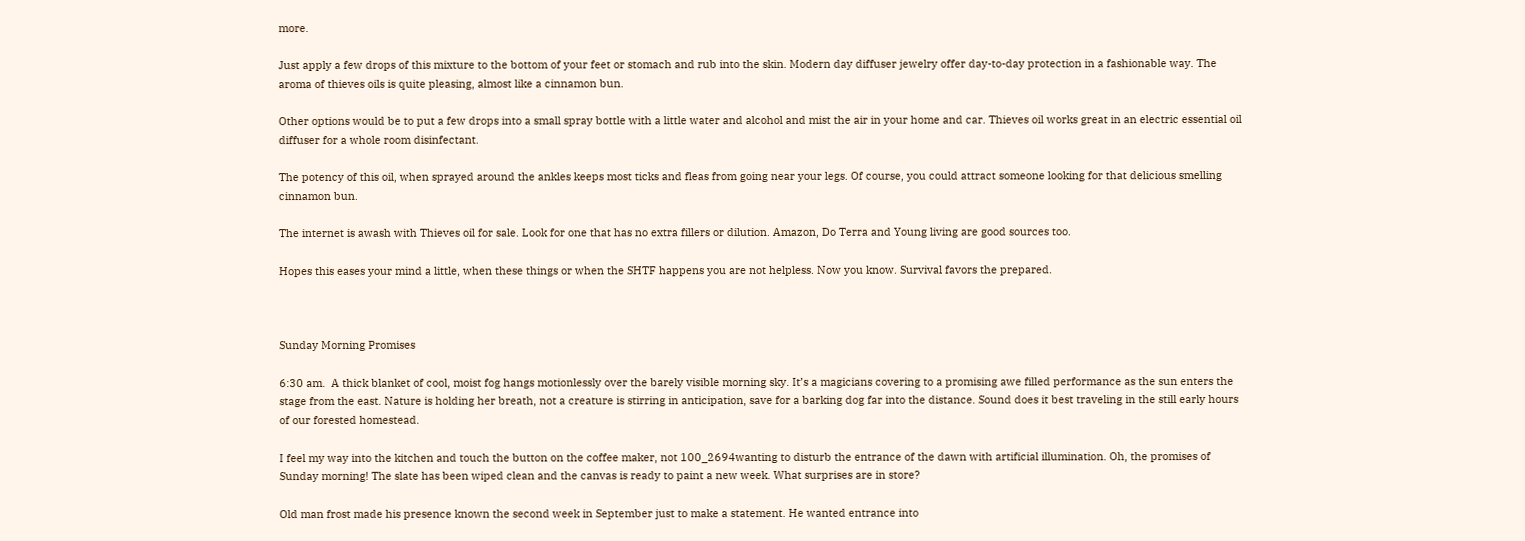more.

Just apply a few drops of this mixture to the bottom of your feet or stomach and rub into the skin. Modern day diffuser jewelry offer day-to-day protection in a fashionable way. The aroma of thieves oils is quite pleasing, almost like a cinnamon bun.

Other options would be to put a few drops into a small spray bottle with a little water and alcohol and mist the air in your home and car. Thieves oil works great in an electric essential oil diffuser for a whole room disinfectant.

The potency of this oil, when sprayed around the ankles keeps most ticks and fleas from going near your legs. Of course, you could attract someone looking for that delicious smelling cinnamon bun.

The internet is awash with Thieves oil for sale. Look for one that has no extra fillers or dilution. Amazon, Do Terra and Young living are good sources too.

Hopes this eases your mind a little, when these things or when the SHTF happens you are not helpless. Now you know. Survival favors the prepared.



Sunday Morning Promises

6:30 am.  A thick blanket of cool, moist fog hangs motionlessly over the barely visible morning sky. It’s a magicians covering to a promising awe filled performance as the sun enters the stage from the east. Nature is holding her breath, not a creature is stirring in anticipation, save for a barking dog far into the distance. Sound does it best traveling in the still early hours of our forested homestead.

I feel my way into the kitchen and touch the button on the coffee maker, not 100_2694wanting to disturb the entrance of the dawn with artificial illumination. Oh, the promises of Sunday morning! The slate has been wiped clean and the canvas is ready to paint a new week. What surprises are in store?

Old man frost made his presence known the second week in September just to make a statement. He wanted entrance into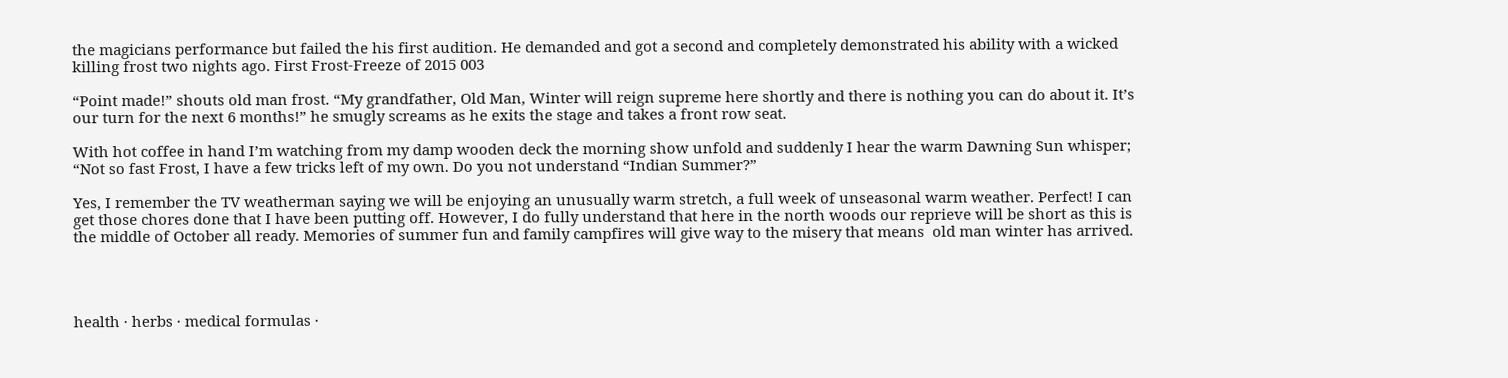the magicians performance but failed the his first audition. He demanded and got a second and completely demonstrated his ability with a wicked killing frost two nights ago. First Frost-Freeze of 2015 003

“Point made!” shouts old man frost. “My grandfather, Old Man, Winter will reign supreme here shortly and there is nothing you can do about it. It’s our turn for the next 6 months!” he smugly screams as he exits the stage and takes a front row seat.

With hot coffee in hand I’m watching from my damp wooden deck the morning show unfold and suddenly I hear the warm Dawning Sun whisper; “Not so fast Frost, I have a few tricks left of my own. Do you not understand “Indian Summer?”

Yes, I remember the TV weatherman saying we will be enjoying an unusually warm stretch, a full week of unseasonal warm weather. Perfect! I can get those chores done that I have been putting off. However, I do fully understand that here in the north woods our reprieve will be short as this is the middle of October all ready. Memories of summer fun and family campfires will give way to the misery that means  old man winter has arrived.




health · herbs · medical formulas ·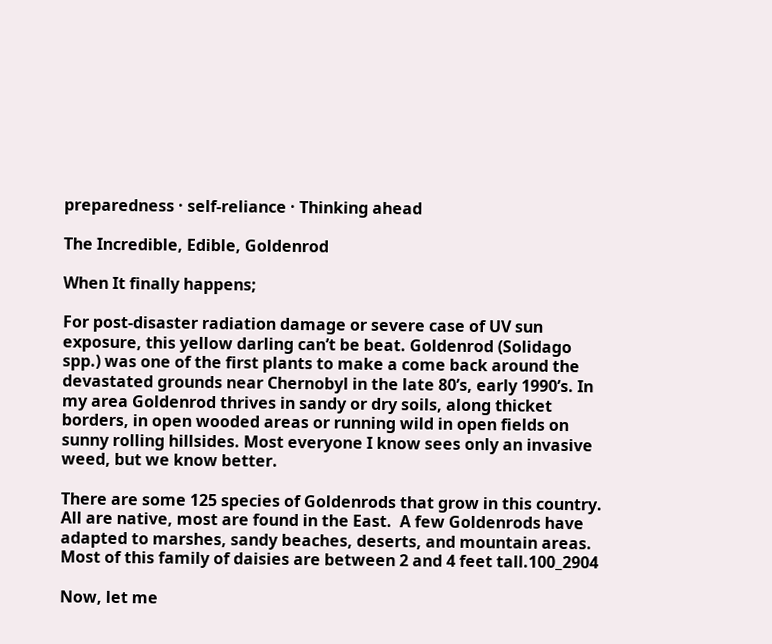preparedness · self-reliance · Thinking ahead

The Incredible, Edible, Goldenrod

When It finally happens;

For post-disaster radiation damage or severe case of UV sun exposure, this yellow darling can’t be beat. Goldenrod (Solidago spp.) was one of the first plants to make a come back around the devastated grounds near Chernobyl in the late 80’s, early 1990’s. In my area Goldenrod thrives in sandy or dry soils, along thicket borders, in open wooded areas or running wild in open fields on sunny rolling hillsides. Most everyone I know sees only an invasive weed, but we know better.

There are some 125 species of Goldenrods that grow in this country. All are native, most are found in the East.  A few Goldenrods have adapted to marshes, sandy beaches, deserts, and mountain areas. Most of this family of daisies are between 2 and 4 feet tall.100_2904

Now, let me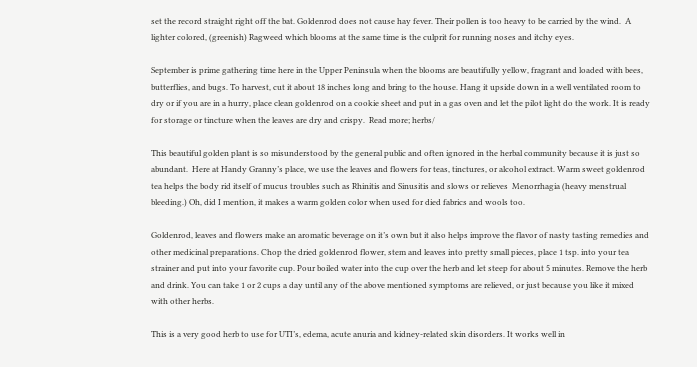set the record straight right off the bat. Goldenrod does not cause hay fever. Their pollen is too heavy to be carried by the wind.  A lighter colored, (greenish) Ragweed which blooms at the same time is the culprit for running noses and itchy eyes.

September is prime gathering time here in the Upper Peninsula when the blooms are beautifully yellow, fragrant and loaded with bees, butterflies, and bugs. To harvest, cut it about 18 inches long and bring to the house. Hang it upside down in a well ventilated room to dry or if you are in a hurry, place clean goldenrod on a cookie sheet and put in a gas oven and let the pilot light do the work. It is ready for storage or tincture when the leaves are dry and crispy.  Read more; herbs/

This beautiful golden plant is so misunderstood by the general public and often ignored in the herbal community because it is just so abundant.  Here at Handy Granny’s place, we use the leaves and flowers for teas, tinctures, or alcohol extract. Warm sweet goldenrod tea helps the body rid itself of mucus troubles such as Rhinitis and Sinusitis and slows or relieves  Menorrhagia (heavy menstrual bleeding.) Oh, did I mention, it makes a warm golden color when used for died fabrics and wools too.

Goldenrod, leaves and flowers make an aromatic beverage on it’s own but it also helps improve the flavor of nasty tasting remedies and other medicinal preparations. Chop the dried goldenrod flower, stem and leaves into pretty small pieces, place 1 tsp. into your tea strainer and put into your favorite cup. Pour boiled water into the cup over the herb and let steep for about 5 minutes. Remove the herb and drink. You can take 1 or 2 cups a day until any of the above mentioned symptoms are relieved, or just because you like it mixed with other herbs.

This is a very good herb to use for UTI’s, edema, acute anuria and kidney-related skin disorders. It works well in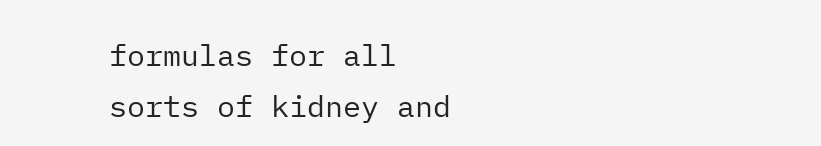formulas for all sorts of kidney and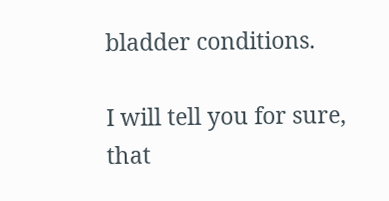bladder conditions.

I will tell you for sure, that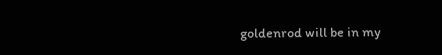goldenrod will be in my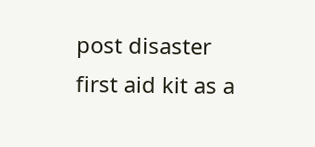post disaster first aid kit as a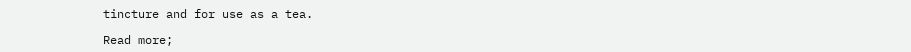tincture and for use as a tea.

Read more;